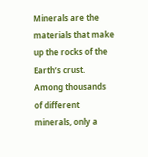Minerals are the materials that make up the rocks of the Earth’s crust. Among thousands of different minerals, only a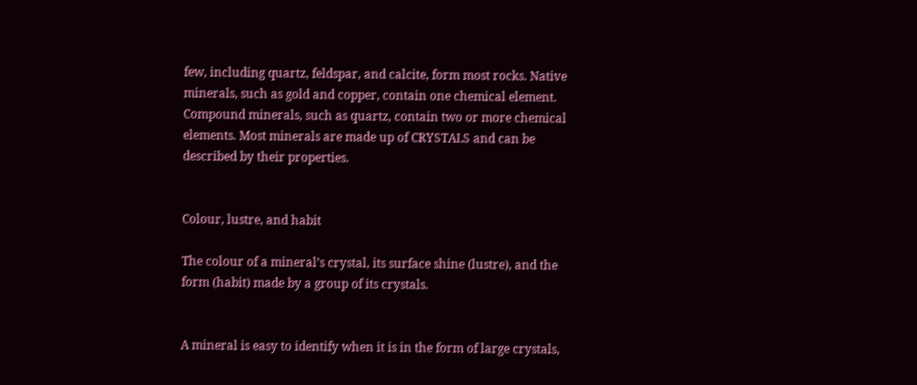few, including quartz, feldspar, and calcite, form most rocks. Native minerals, such as gold and copper, contain one chemical element. Compound minerals, such as quartz, contain two or more chemical elements. Most minerals are made up of CRYSTALS and can be described by their properties.


Colour, lustre, and habit

The colour of a mineral’s crystal, its surface shine (lustre), and the form (habit) made by a group of its crystals.


A mineral is easy to identify when it is in the form of large crystals,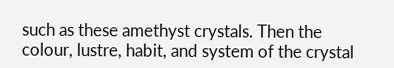such as these amethyst crystals. Then the colour, lustre, habit, and system of the crystal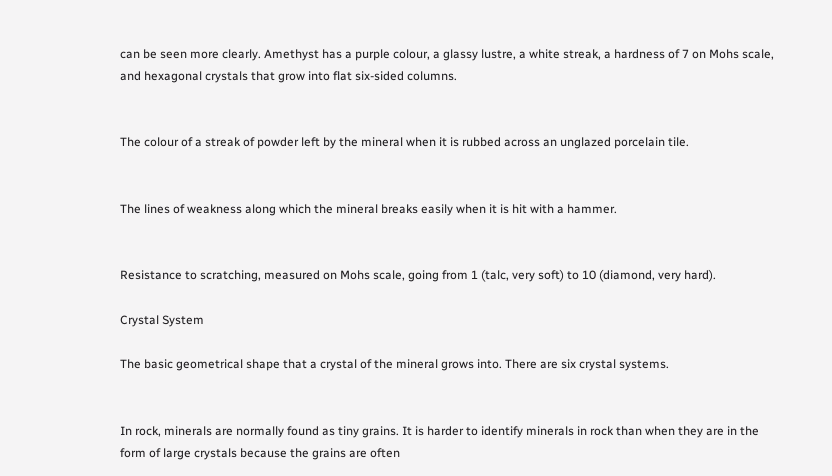can be seen more clearly. Amethyst has a purple colour, a glassy lustre, a white streak, a hardness of 7 on Mohs scale, and hexagonal crystals that grow into flat six-sided columns.


The colour of a streak of powder left by the mineral when it is rubbed across an unglazed porcelain tile.


The lines of weakness along which the mineral breaks easily when it is hit with a hammer.


Resistance to scratching, measured on Mohs scale, going from 1 (talc, very soft) to 10 (diamond, very hard).

Crystal System

The basic geometrical shape that a crystal of the mineral grows into. There are six crystal systems.


In rock, minerals are normally found as tiny grains. It is harder to identify minerals in rock than when they are in the form of large crystals because the grains are often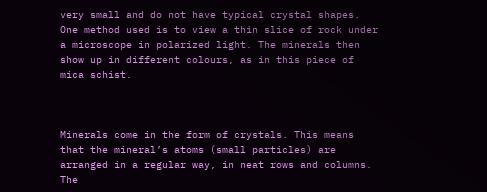very small and do not have typical crystal shapes. One method used is to view a thin slice of rock under a microscope in polarized light. The minerals then show up in different colours, as in this piece of mica schist.



Minerals come in the form of crystals. This means that the mineral’s atoms (small particles) are arranged in a regular way, in neat rows and columns. The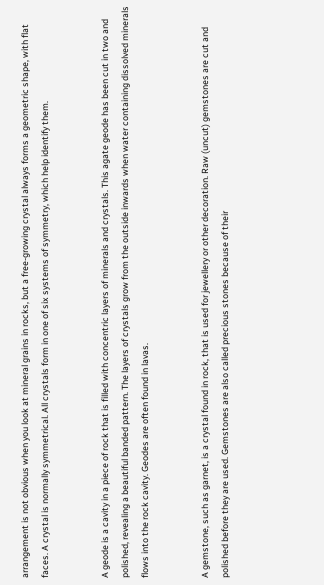arrangement is not obvious when you look at mineral grains in rocks, but a free-growing crystal always forms a geometric shape, with flat faces. A crystal is normally symmetrical. All crystals form in one of six systems of symmetry, which help identify them.


A geode is a cavity in a piece of rock that is filled with concentric layers of minerals and crystals. This agate geode has been cut in two and polished, revealing a beautiful banded pattern. The layers of crystals grow from the outside inwards when water containing dissolved minerals flows into the rock cavity. Geodes are often found in lavas.


A gemstone, such as garnet, is a crystal found in rock, that is used for jewellery or other decoration. Raw (uncut) gemstones are cut and polished before they are used. Gemstones are also called precious stones because of their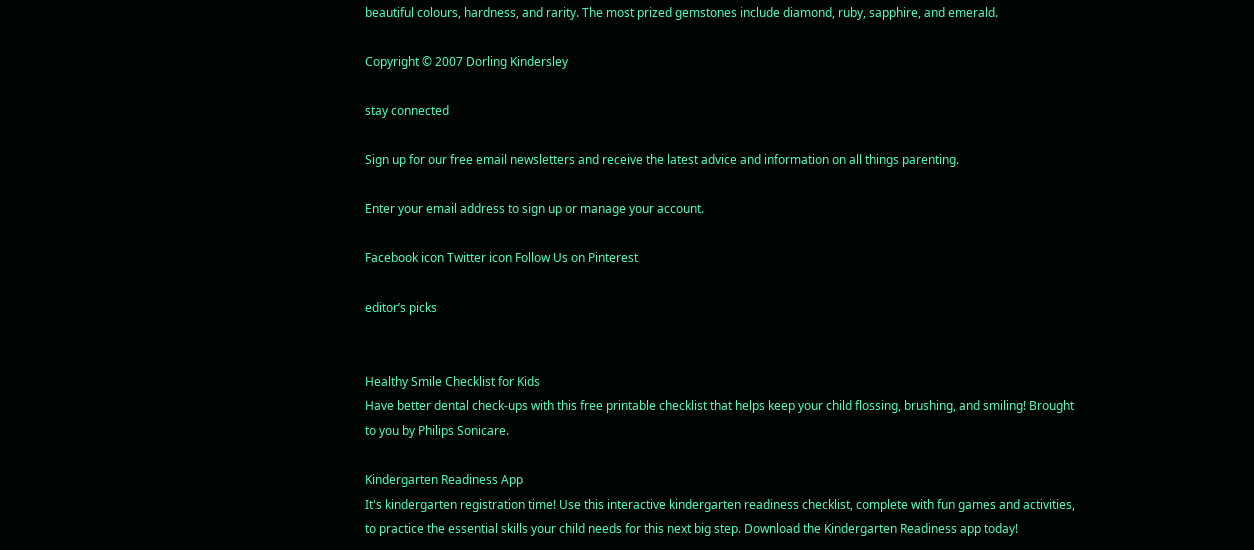beautiful colours, hardness, and rarity. The most prized gemstones include diamond, ruby, sapphire, and emerald.

Copyright © 2007 Dorling Kindersley

stay connected

Sign up for our free email newsletters and receive the latest advice and information on all things parenting.

Enter your email address to sign up or manage your account.

Facebook icon Twitter icon Follow Us on Pinterest

editor’s picks


Healthy Smile Checklist for Kids
Have better dental check-ups with this free printable checklist that helps keep your child flossing, brushing, and smiling! Brought to you by Philips Sonicare.

Kindergarten Readiness App
It's kindergarten registration time! Use this interactive kindergarten readiness checklist, complete with fun games and activities, to practice the essential skills your child needs for this next big step. Download the Kindergarten Readiness app today!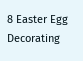8 Easter Egg Decorating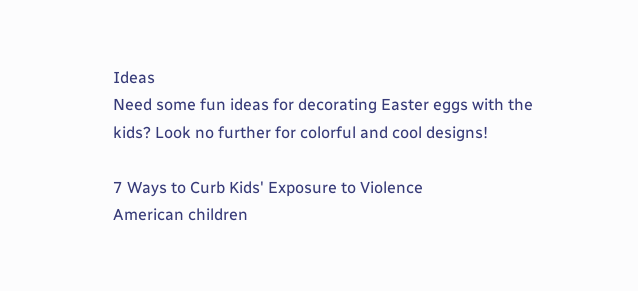Ideas
Need some fun ideas for decorating Easter eggs with the kids? Look no further for colorful and cool designs!

7 Ways to Curb Kids' Exposure to Violence
American children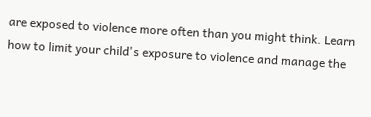are exposed to violence more often than you might think. Learn how to limit your child's exposure to violence and manage the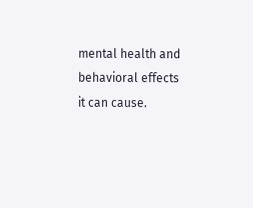mental health and behavioral effects it can cause.